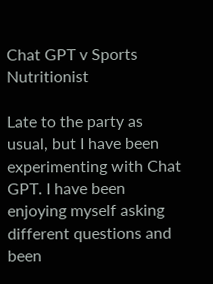Chat GPT v Sports Nutritionist

Late to the party as usual, but I have been experimenting with Chat GPT. I have been enjoying myself asking different questions and been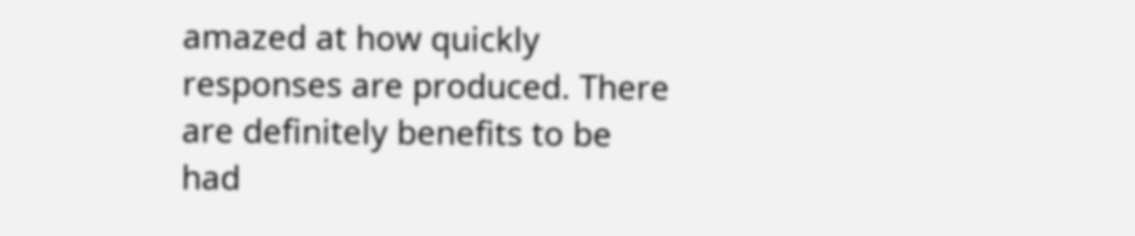amazed at how quickly responses are produced. There are definitely benefits to be had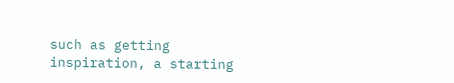such as getting inspiration, a starting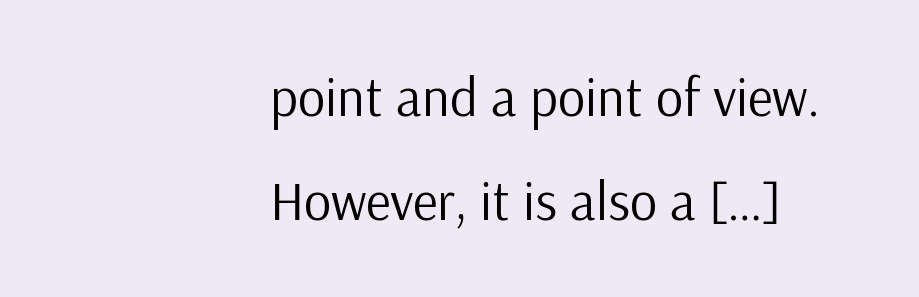point and a point of view. However, it is also a […]